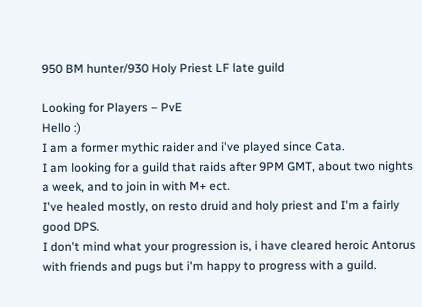950 BM hunter/930 Holy Priest LF late guild

Looking for Players – PvE
Hello :)
I am a former mythic raider and i've played since Cata.
I am looking for a guild that raids after 9PM GMT, about two nights a week, and to join in with M+ ect.
I've healed mostly, on resto druid and holy priest and I'm a fairly good DPS.
I don't mind what your progression is, i have cleared heroic Antorus with friends and pugs but i'm happy to progress with a guild.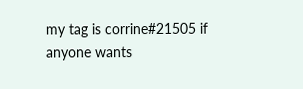my tag is corrine#21505 if anyone wants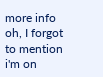more info
oh, I forgot to mention i'm on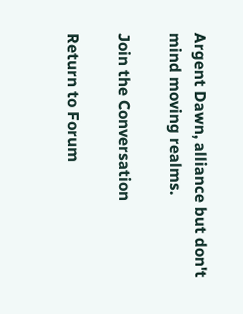Argent Dawn, alliance but don't mind moving realms.

Join the Conversation

Return to Forum